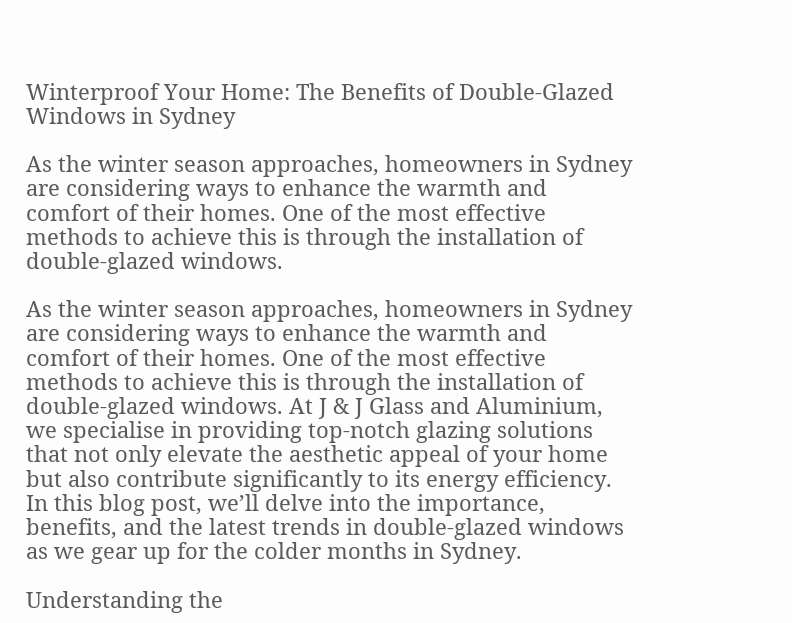Winterproof Your Home: The Benefits of Double-Glazed Windows in Sydney

As the winter season approaches, homeowners in Sydney are considering ways to enhance the warmth and comfort of their homes. One of the most effective methods to achieve this is through the installation of double-glazed windows.

As the winter season approaches, homeowners in Sydney are considering ways to enhance the warmth and comfort of their homes. One of the most effective methods to achieve this is through the installation of double-glazed windows. At J & J Glass and Aluminium, we specialise in providing top-notch glazing solutions that not only elevate the aesthetic appeal of your home but also contribute significantly to its energy efficiency. In this blog post, we’ll delve into the importance, benefits, and the latest trends in double-glazed windows as we gear up for the colder months in Sydney.

Understanding the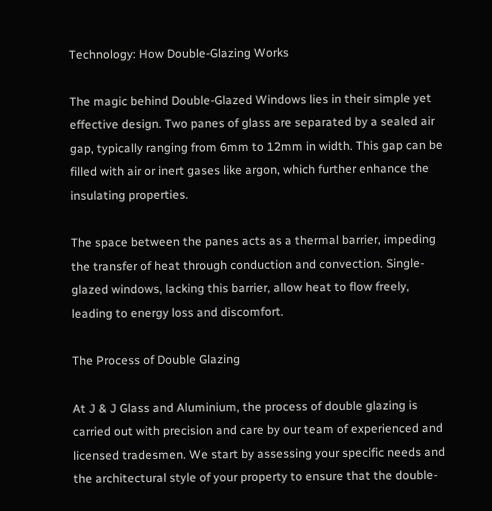Technology: How Double-Glazing Works

The magic behind Double-Glazed Windows lies in their simple yet effective design. Two panes of glass are separated by a sealed air gap, typically ranging from 6mm to 12mm in width. This gap can be filled with air or inert gases like argon, which further enhance the insulating properties.

The space between the panes acts as a thermal barrier, impeding the transfer of heat through conduction and convection. Single-glazed windows, lacking this barrier, allow heat to flow freely, leading to energy loss and discomfort.

The Process of Double Glazing

At J & J Glass and Aluminium, the process of double glazing is carried out with precision and care by our team of experienced and licensed tradesmen. We start by assessing your specific needs and the architectural style of your property to ensure that the double-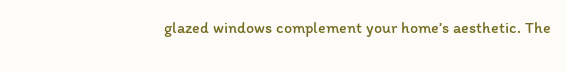glazed windows complement your home’s aesthetic. The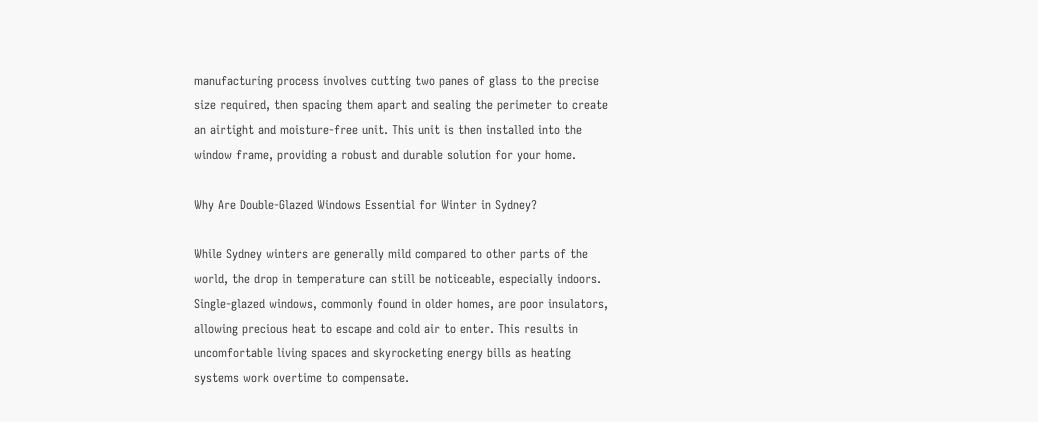manufacturing process involves cutting two panes of glass to the precise size required, then spacing them apart and sealing the perimeter to create an airtight and moisture-free unit. This unit is then installed into the window frame, providing a robust and durable solution for your home.

Why Are Double-Glazed Windows Essential for Winter in Sydney?

While Sydney winters are generally mild compared to other parts of the world, the drop in temperature can still be noticeable, especially indoors. Single-glazed windows, commonly found in older homes, are poor insulators, allowing precious heat to escape and cold air to enter. This results in uncomfortable living spaces and skyrocketing energy bills as heating systems work overtime to compensate.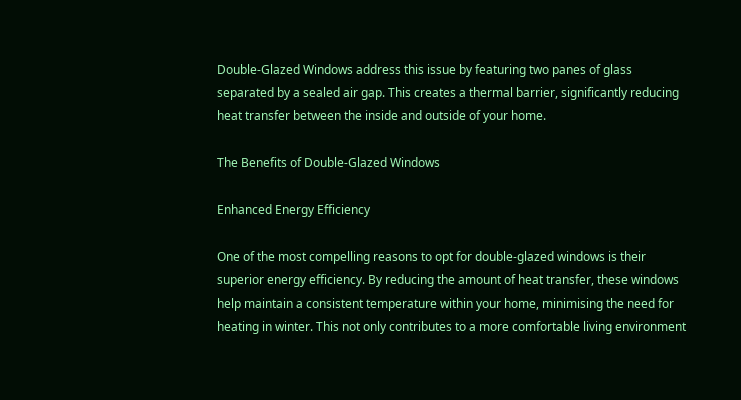Double-Glazed Windows address this issue by featuring two panes of glass separated by a sealed air gap. This creates a thermal barrier, significantly reducing heat transfer between the inside and outside of your home.

The Benefits of Double-Glazed Windows

Enhanced Energy Efficiency

One of the most compelling reasons to opt for double-glazed windows is their superior energy efficiency. By reducing the amount of heat transfer, these windows help maintain a consistent temperature within your home, minimising the need for heating in winter. This not only contributes to a more comfortable living environment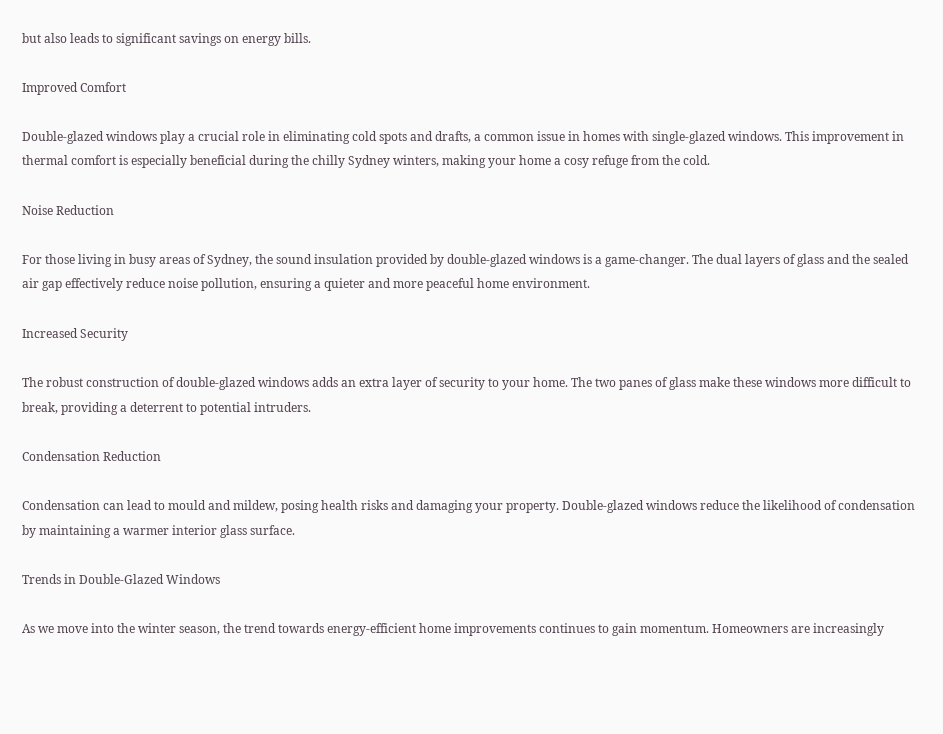but also leads to significant savings on energy bills.

Improved Comfort

Double-glazed windows play a crucial role in eliminating cold spots and drafts, a common issue in homes with single-glazed windows. This improvement in thermal comfort is especially beneficial during the chilly Sydney winters, making your home a cosy refuge from the cold.

Noise Reduction

For those living in busy areas of Sydney, the sound insulation provided by double-glazed windows is a game-changer. The dual layers of glass and the sealed air gap effectively reduce noise pollution, ensuring a quieter and more peaceful home environment.

Increased Security

The robust construction of double-glazed windows adds an extra layer of security to your home. The two panes of glass make these windows more difficult to break, providing a deterrent to potential intruders.

Condensation Reduction

Condensation can lead to mould and mildew, posing health risks and damaging your property. Double-glazed windows reduce the likelihood of condensation by maintaining a warmer interior glass surface.

Trends in Double-Glazed Windows

As we move into the winter season, the trend towards energy-efficient home improvements continues to gain momentum. Homeowners are increasingly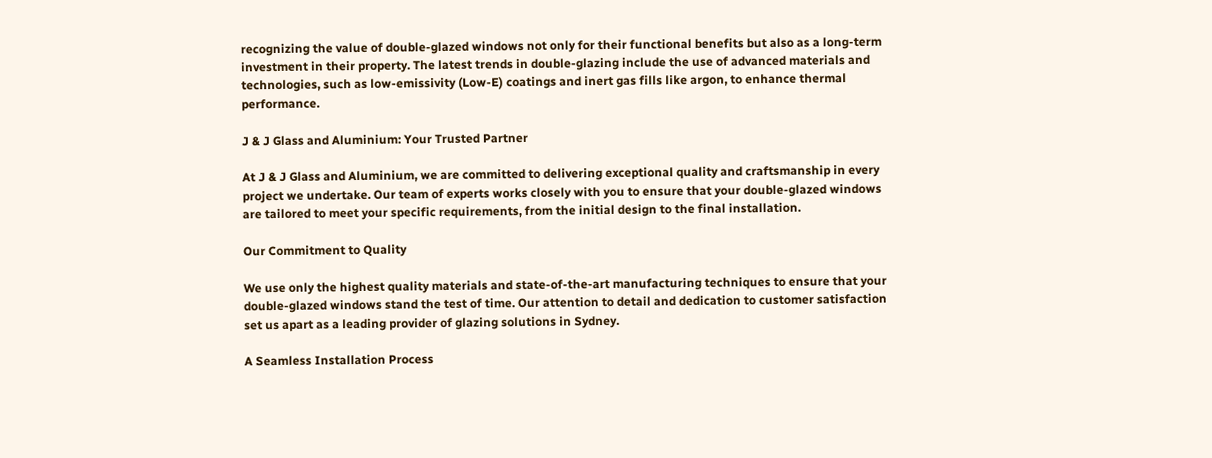recognizing the value of double-glazed windows not only for their functional benefits but also as a long-term investment in their property. The latest trends in double-glazing include the use of advanced materials and technologies, such as low-emissivity (Low-E) coatings and inert gas fills like argon, to enhance thermal performance.

J & J Glass and Aluminium: Your Trusted Partner

At J & J Glass and Aluminium, we are committed to delivering exceptional quality and craftsmanship in every project we undertake. Our team of experts works closely with you to ensure that your double-glazed windows are tailored to meet your specific requirements, from the initial design to the final installation.

Our Commitment to Quality

We use only the highest quality materials and state-of-the-art manufacturing techniques to ensure that your double-glazed windows stand the test of time. Our attention to detail and dedication to customer satisfaction set us apart as a leading provider of glazing solutions in Sydney.

A Seamless Installation Process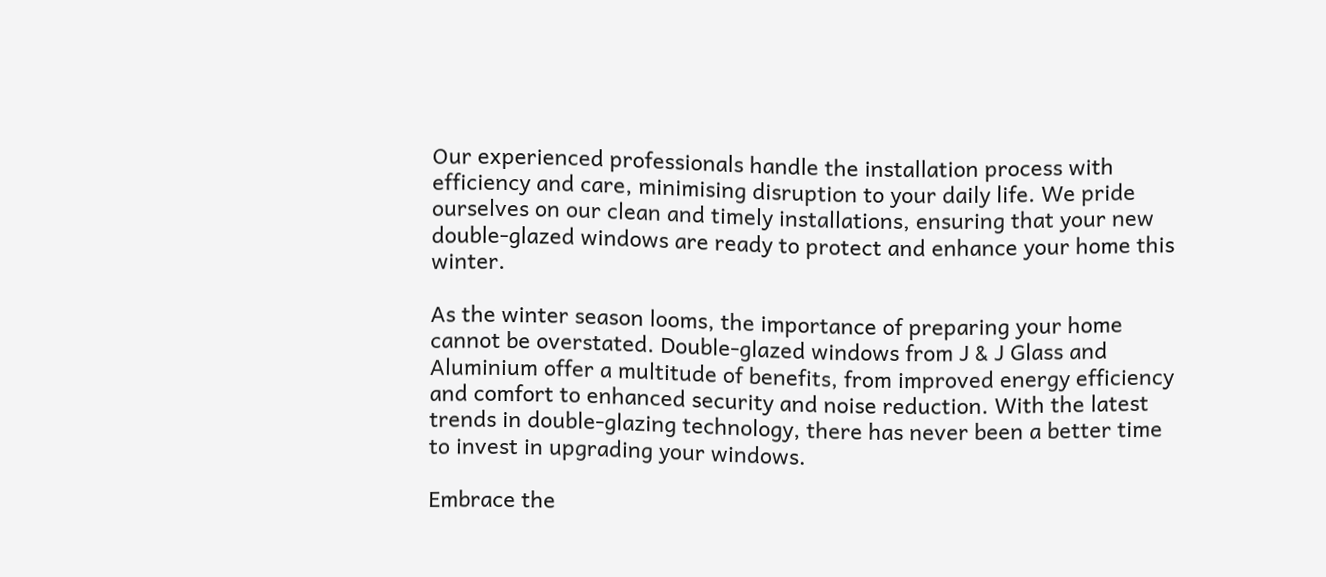Our experienced professionals handle the installation process with efficiency and care, minimising disruption to your daily life. We pride ourselves on our clean and timely installations, ensuring that your new double-glazed windows are ready to protect and enhance your home this winter.

As the winter season looms, the importance of preparing your home cannot be overstated. Double-glazed windows from J & J Glass and Aluminium offer a multitude of benefits, from improved energy efficiency and comfort to enhanced security and noise reduction. With the latest trends in double-glazing technology, there has never been a better time to invest in upgrading your windows.

Embrace the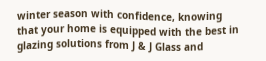winter season with confidence, knowing that your home is equipped with the best in glazing solutions from J & J Glass and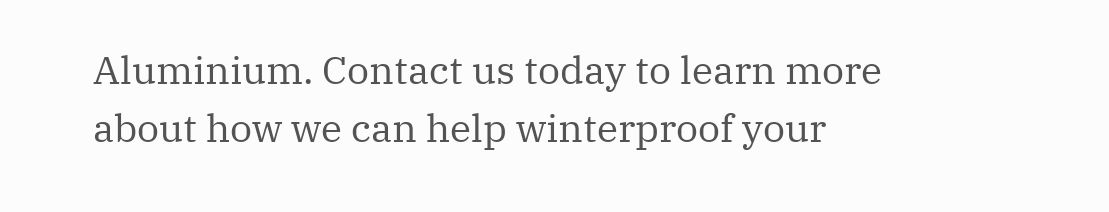Aluminium. Contact us today to learn more about how we can help winterproof your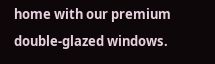home with our premium double-glazed windows.